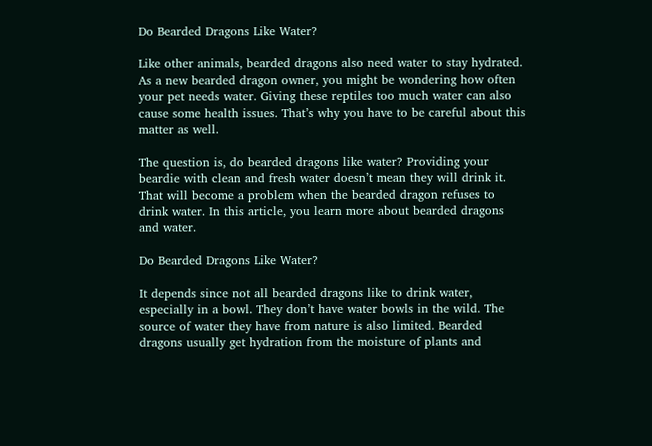Do Bearded Dragons Like Water?

Like other animals, bearded dragons also need water to stay hydrated. As a new bearded dragon owner, you might be wondering how often your pet needs water. Giving these reptiles too much water can also cause some health issues. That’s why you have to be careful about this matter as well.

The question is, do bearded dragons like water? Providing your beardie with clean and fresh water doesn’t mean they will drink it. That will become a problem when the bearded dragon refuses to drink water. In this article, you learn more about bearded dragons and water.

Do Bearded Dragons Like Water?

It depends since not all bearded dragons like to drink water, especially in a bowl. They don’t have water bowls in the wild. The source of water they have from nature is also limited. Bearded dragons usually get hydration from the moisture of plants and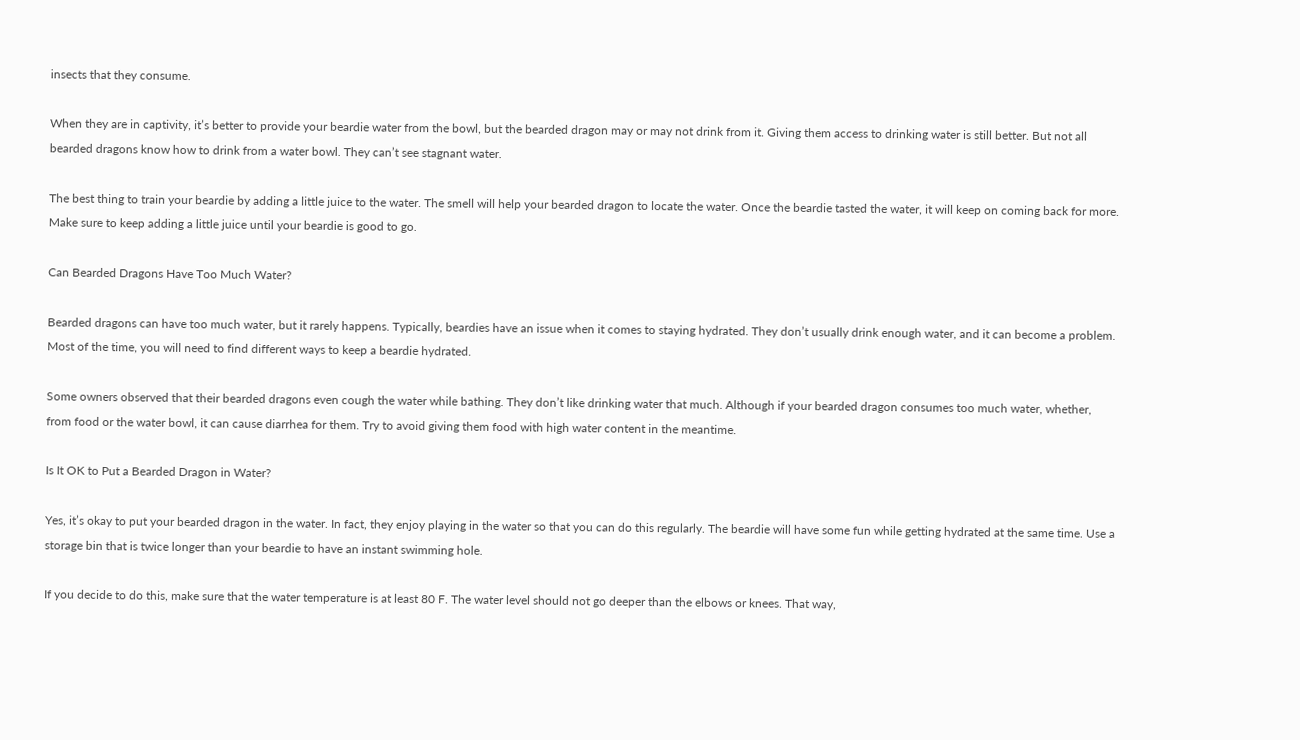insects that they consume.

When they are in captivity, it’s better to provide your beardie water from the bowl, but the bearded dragon may or may not drink from it. Giving them access to drinking water is still better. But not all bearded dragons know how to drink from a water bowl. They can’t see stagnant water.

The best thing to train your beardie by adding a little juice to the water. The smell will help your bearded dragon to locate the water. Once the beardie tasted the water, it will keep on coming back for more. Make sure to keep adding a little juice until your beardie is good to go.

Can Bearded Dragons Have Too Much Water?

Bearded dragons can have too much water, but it rarely happens. Typically, beardies have an issue when it comes to staying hydrated. They don’t usually drink enough water, and it can become a problem. Most of the time, you will need to find different ways to keep a beardie hydrated.

Some owners observed that their bearded dragons even cough the water while bathing. They don’t like drinking water that much. Although if your bearded dragon consumes too much water, whether, from food or the water bowl, it can cause diarrhea for them. Try to avoid giving them food with high water content in the meantime.

Is It OK to Put a Bearded Dragon in Water?

Yes, it’s okay to put your bearded dragon in the water. In fact, they enjoy playing in the water so that you can do this regularly. The beardie will have some fun while getting hydrated at the same time. Use a storage bin that is twice longer than your beardie to have an instant swimming hole.

If you decide to do this, make sure that the water temperature is at least 80 F. The water level should not go deeper than the elbows or knees. That way,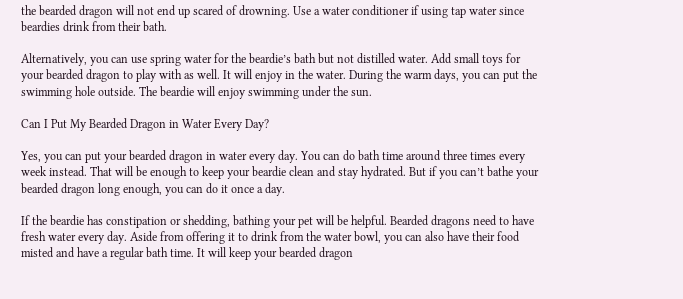the bearded dragon will not end up scared of drowning. Use a water conditioner if using tap water since beardies drink from their bath.

Alternatively, you can use spring water for the beardie’s bath but not distilled water. Add small toys for your bearded dragon to play with as well. It will enjoy in the water. During the warm days, you can put the swimming hole outside. The beardie will enjoy swimming under the sun.

Can I Put My Bearded Dragon in Water Every Day?

Yes, you can put your bearded dragon in water every day. You can do bath time around three times every week instead. That will be enough to keep your beardie clean and stay hydrated. But if you can’t bathe your bearded dragon long enough, you can do it once a day.

If the beardie has constipation or shedding, bathing your pet will be helpful. Bearded dragons need to have fresh water every day. Aside from offering it to drink from the water bowl, you can also have their food misted and have a regular bath time. It will keep your bearded dragon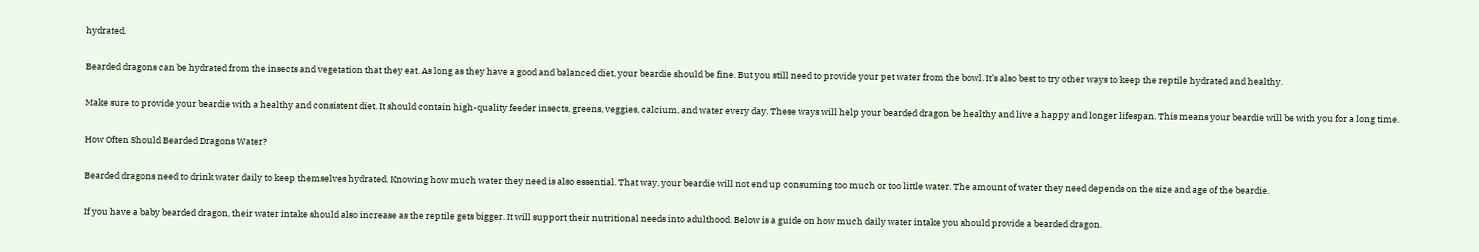hydrated.

Bearded dragons can be hydrated from the insects and vegetation that they eat. As long as they have a good and balanced diet, your beardie should be fine. But you still need to provide your pet water from the bowl. It’s also best to try other ways to keep the reptile hydrated and healthy.

Make sure to provide your beardie with a healthy and consistent diet. It should contain high-quality feeder insects, greens, veggies, calcium, and water every day. These ways will help your bearded dragon be healthy and live a happy and longer lifespan. This means your beardie will be with you for a long time.

How Often Should Bearded Dragons Water?

Bearded dragons need to drink water daily to keep themselves hydrated. Knowing how much water they need is also essential. That way, your beardie will not end up consuming too much or too little water. The amount of water they need depends on the size and age of the beardie.

If you have a baby bearded dragon, their water intake should also increase as the reptile gets bigger. It will support their nutritional needs into adulthood. Below is a guide on how much daily water intake you should provide a bearded dragon.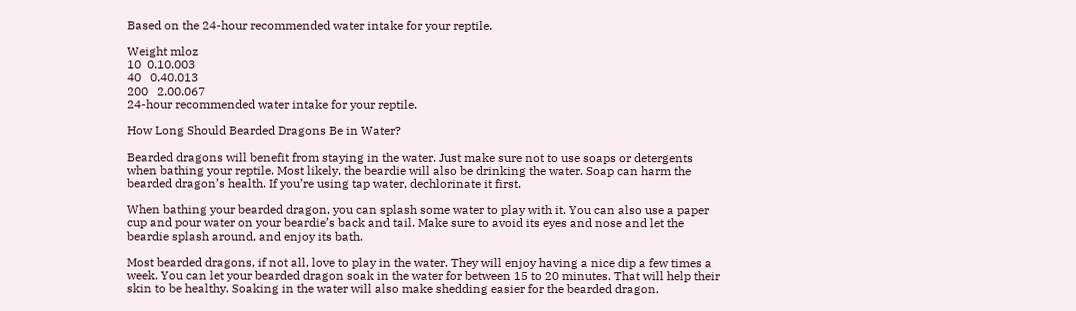Based on the 24-hour recommended water intake for your reptile.

Weight mloz
10  0.10.003
40   0.40.013
200   2.00.067
24-hour recommended water intake for your reptile.

How Long Should Bearded Dragons Be in Water?

Bearded dragons will benefit from staying in the water. Just make sure not to use soaps or detergents when bathing your reptile. Most likely, the beardie will also be drinking the water. Soap can harm the bearded dragon’s health. If you’re using tap water, dechlorinate it first.

When bathing your bearded dragon, you can splash some water to play with it. You can also use a paper cup and pour water on your beardie’s back and tail. Make sure to avoid its eyes and nose and let the beardie splash around, and enjoy its bath.

Most bearded dragons, if not all, love to play in the water. They will enjoy having a nice dip a few times a week. You can let your bearded dragon soak in the water for between 15 to 20 minutes. That will help their skin to be healthy. Soaking in the water will also make shedding easier for the bearded dragon.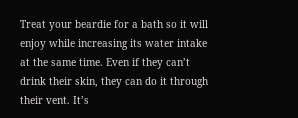Treat your beardie for a bath so it will enjoy while increasing its water intake at the same time. Even if they can’t drink their skin, they can do it through their vent. It’s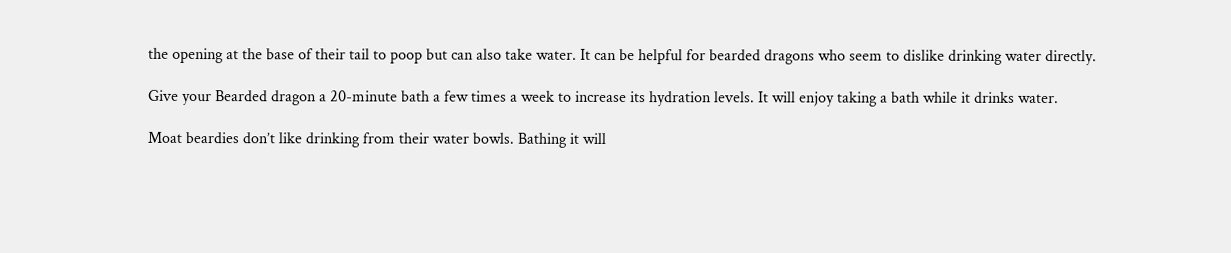the opening at the base of their tail to poop but can also take water. It can be helpful for bearded dragons who seem to dislike drinking water directly.

Give your Bearded dragon a 20-minute bath a few times a week to increase its hydration levels. It will enjoy taking a bath while it drinks water.

Moat beardies don’t like drinking from their water bowls. Bathing it will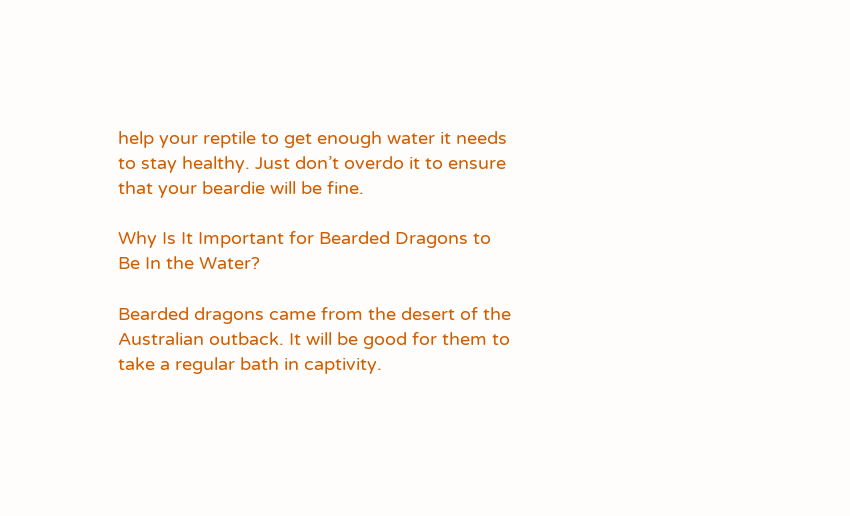help your reptile to get enough water it needs to stay healthy. Just don’t overdo it to ensure that your beardie will be fine.

Why Is It Important for Bearded Dragons to Be In the Water?

Bearded dragons came from the desert of the Australian outback. It will be good for them to take a regular bath in captivity.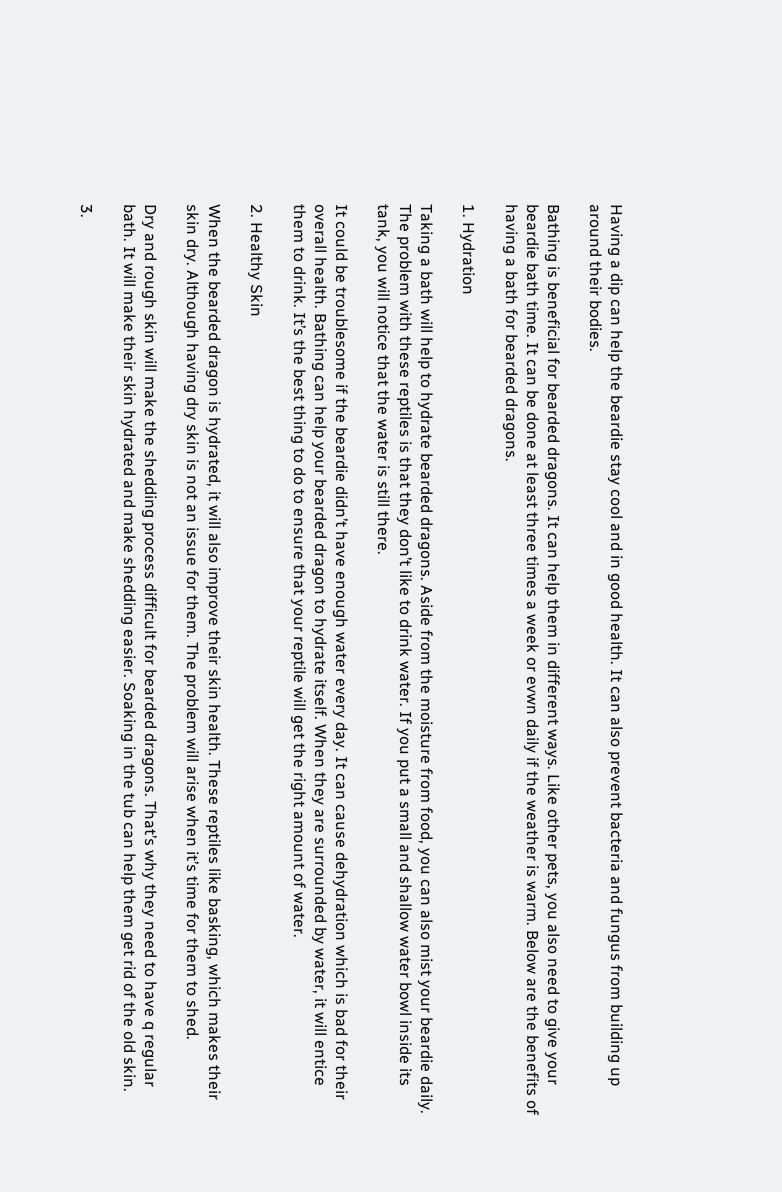Having a dip can help the beardie stay cool and in good health. It can also prevent bacteria and fungus from building up around their bodies.

Bathing is beneficial for bearded dragons. It can help them in different ways. Like other pets, you also need to give your beardie bath time. It can be done at least three times a week or evwn daily if the weather is warm. Below are the benefits of having a bath for bearded dragons.

1. Hydration

Taking a bath will help to hydrate bearded dragons. Aside from the moisture from food, you can also mist your beardie daily. The problem with these reptiles is that they don’t like to drink water. If you put a small and shallow water bowl inside its tank, you will notice that the water is still there.

It could be troublesome if the beardie didn’t have enough water every day. It can cause dehydration which is bad for their overall health. Bathing can help your bearded dragon to hydrate itself. When they are surrounded by water, it will entice them to drink. It’s the best thing to do to ensure that your reptile will get the right amount of water.

2. Healthy Skin

When the bearded dragon is hydrated, it will also improve their skin health. These reptiles like basking, which makes their skin dry. Although having dry skin is not an issue for them. The problem will arise when it’s time for them to shed.

Dry and rough skin will make the shedding process difficult for bearded dragons. That’s why they need to have q regular bath. It will make their skin hydrated and make shedding easier. Soaking in the tub can help them get rid of the old skin.

3.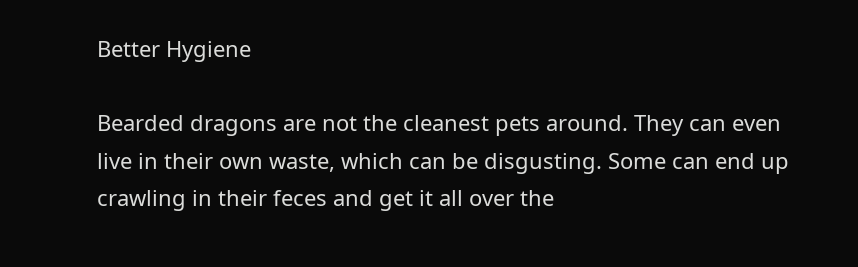Better Hygiene

Bearded dragons are not the cleanest pets around. They can even live in their own waste, which can be disgusting. Some can end up crawling in their feces and get it all over the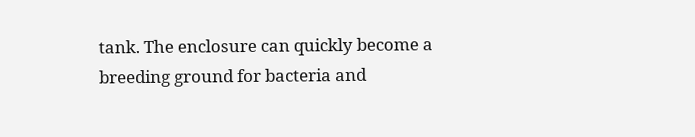tank. The enclosure can quickly become a breeding ground for bacteria and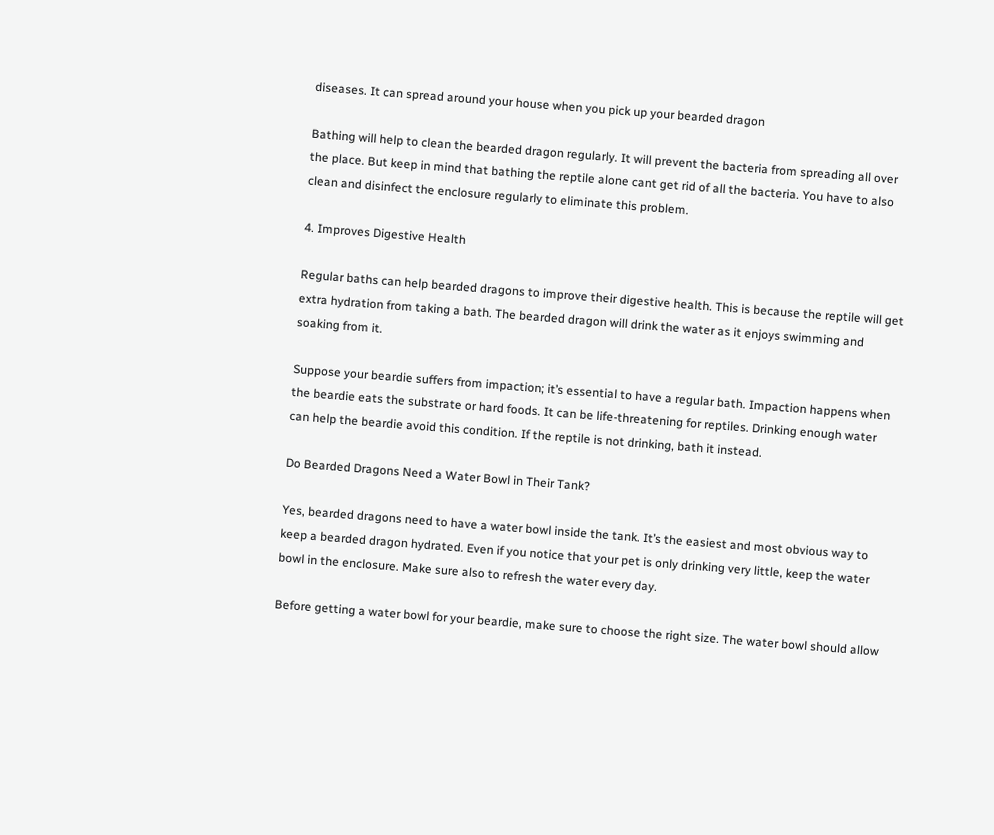diseases. It can spread around your house when you pick up your bearded dragon

Bathing will help to clean the bearded dragon regularly. It will prevent the bacteria from spreading all over the place. But keep in mind that bathing the reptile alone cant get rid of all the bacteria. You have to also clean and disinfect the enclosure regularly to eliminate this problem.

4. Improves Digestive Health

Regular baths can help bearded dragons to improve their digestive health. This is because the reptile will get extra hydration from taking a bath. The bearded dragon will drink the water as it enjoys swimming and soaking from it.

Suppose your beardie suffers from impaction; it’s essential to have a regular bath. Impaction happens when the beardie eats the substrate or hard foods. It can be life-threatening for reptiles. Drinking enough water can help the beardie avoid this condition. If the reptile is not drinking, bath it instead.

Do Bearded Dragons Need a Water Bowl in Their Tank?

Yes, bearded dragons need to have a water bowl inside the tank. It’s the easiest and most obvious way to keep a bearded dragon hydrated. Even if you notice that your pet is only drinking very little, keep the water bowl in the enclosure. Make sure also to refresh the water every day.

Before getting a water bowl for your beardie, make sure to choose the right size. The water bowl should allow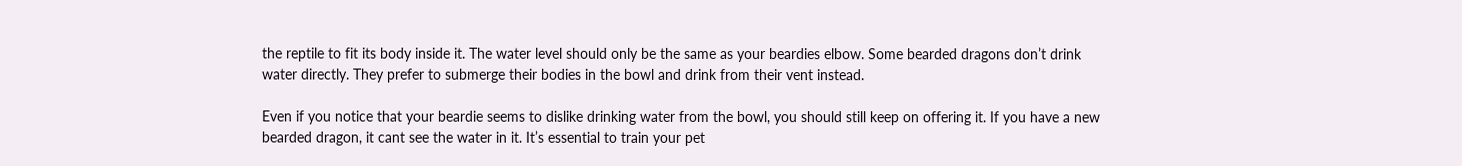the reptile to fit its body inside it. The water level should only be the same as your beardies elbow. Some bearded dragons don’t drink water directly. They prefer to submerge their bodies in the bowl and drink from their vent instead.

Even if you notice that your beardie seems to dislike drinking water from the bowl, you should still keep on offering it. If you have a new bearded dragon, it cant see the water in it. It’s essential to train your pet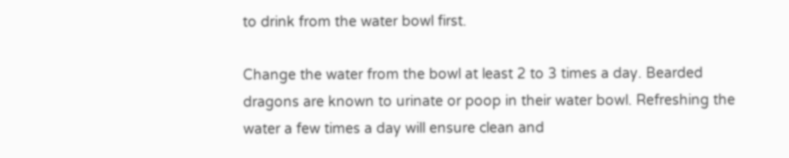to drink from the water bowl first.

Change the water from the bowl at least 2 to 3 times a day. Bearded dragons are known to urinate or poop in their water bowl. Refreshing the water a few times a day will ensure clean and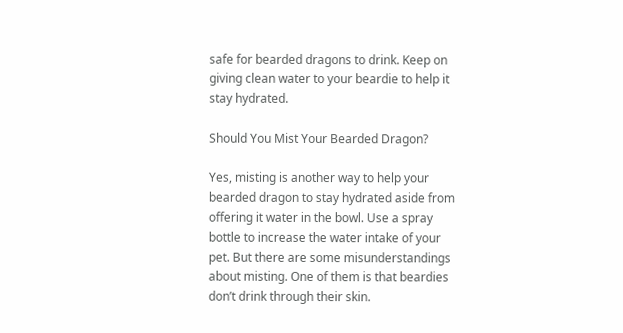safe for bearded dragons to drink. Keep on giving clean water to your beardie to help it stay hydrated.

Should You Mist Your Bearded Dragon?

Yes, misting is another way to help your bearded dragon to stay hydrated aside from offering it water in the bowl. Use a spray bottle to increase the water intake of your pet. But there are some misunderstandings about misting. One of them is that beardies don’t drink through their skin.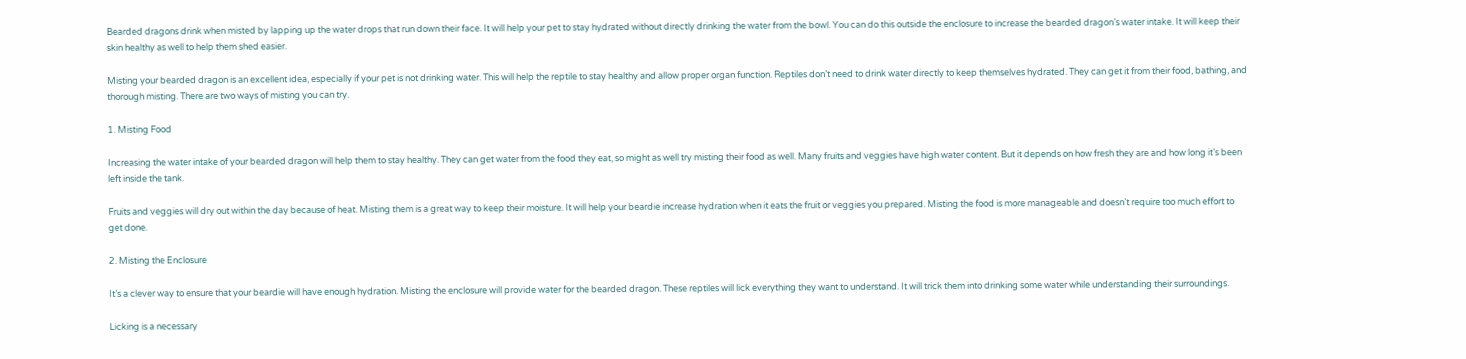Bearded dragons drink when misted by lapping up the water drops that run down their face. It will help your pet to stay hydrated without directly drinking the water from the bowl. You can do this outside the enclosure to increase the bearded dragon’s water intake. It will keep their skin healthy as well to help them shed easier.

Misting your bearded dragon is an excellent idea, especially if your pet is not drinking water. This will help the reptile to stay healthy and allow proper organ function. Reptiles don’t need to drink water directly to keep themselves hydrated. They can get it from their food, bathing, and thorough misting. There are two ways of misting you can try.

1. Misting Food

Increasing the water intake of your bearded dragon will help them to stay healthy. They can get water from the food they eat, so might as well try misting their food as well. Many fruits and veggies have high water content. But it depends on how fresh they are and how long it’s been left inside the tank.

Fruits and veggies will dry out within the day because of heat. Misting them is a great way to keep their moisture. It will help your beardie increase hydration when it eats the fruit or veggies you prepared. Misting the food is more manageable and doesn’t require too much effort to get done.

2. Misting the Enclosure

It’s a clever way to ensure that your beardie will have enough hydration. Misting the enclosure will provide water for the bearded dragon. These reptiles will lick everything they want to understand. It will trick them into drinking some water while understanding their surroundings.

Licking is a necessary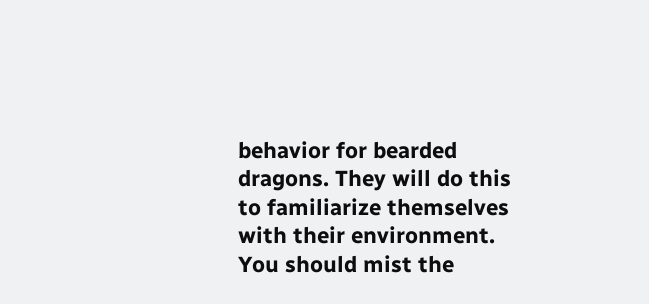behavior for bearded dragons. They will do this to familiarize themselves with their environment. You should mist the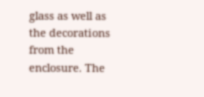glass as well as the decorations from the enclosure. The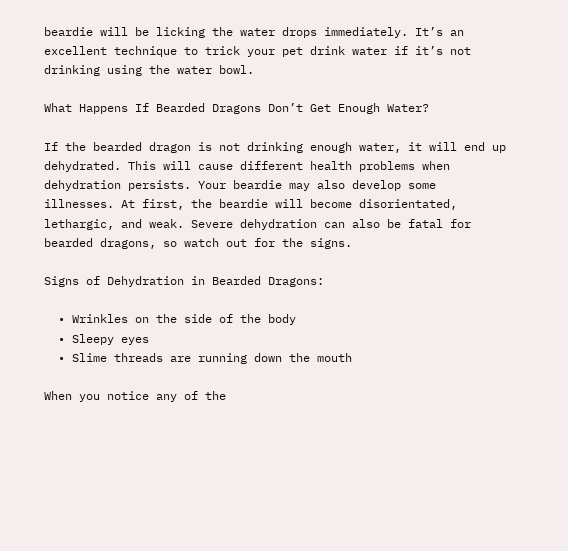beardie will be licking the water drops immediately. It’s an excellent technique to trick your pet drink water if it’s not drinking using the water bowl.

What Happens If Bearded Dragons Don’t Get Enough Water?

If the bearded dragon is not drinking enough water, it will end up dehydrated. This will cause different health problems when dehydration persists. Your beardie may also develop some illnesses. At first, the beardie will become disorientated, lethargic, and weak. Severe dehydration can also be fatal for bearded dragons, so watch out for the signs.

Signs of Dehydration in Bearded Dragons:

  • Wrinkles on the side of the body
  • Sleepy eyes
  • Slime threads are running down the mouth

When you notice any of the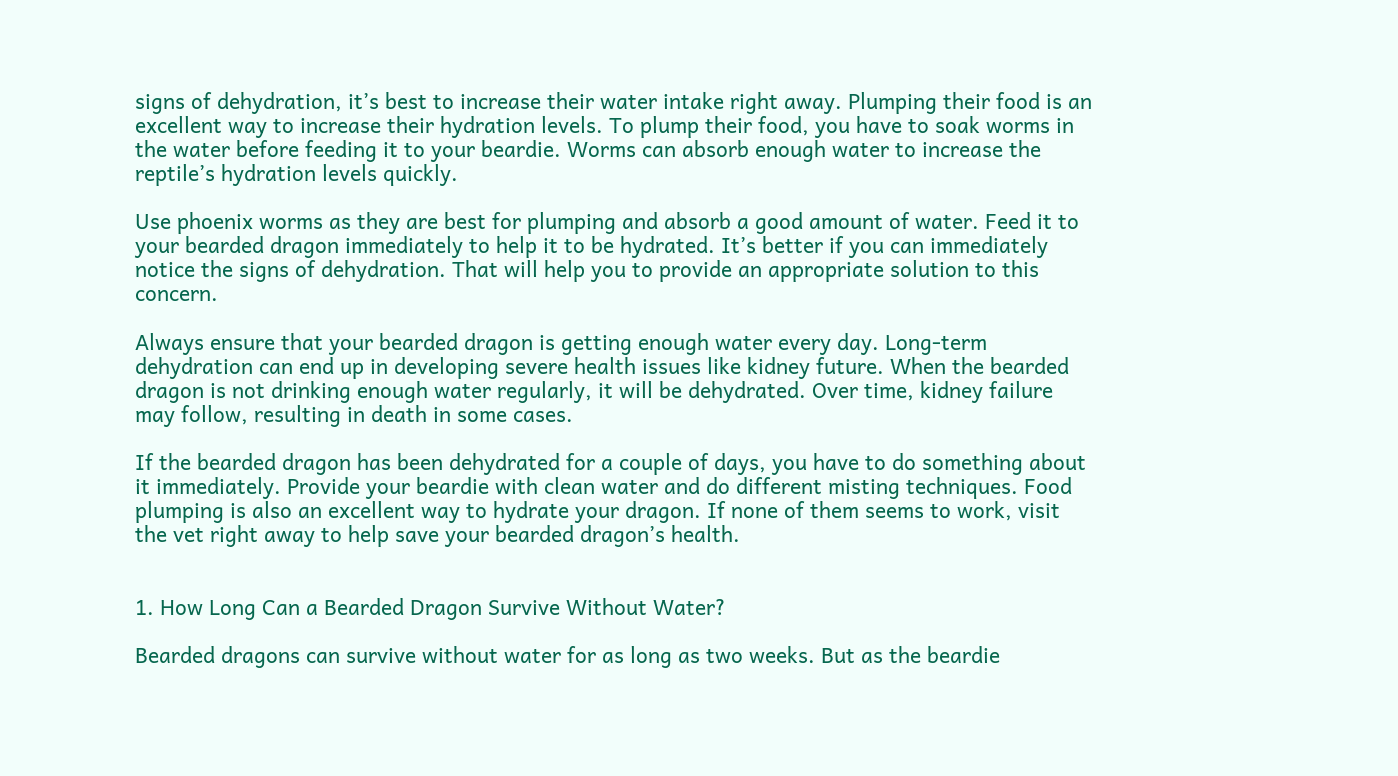signs of dehydration, it’s best to increase their water intake right away. Plumping their food is an excellent way to increase their hydration levels. To plump their food, you have to soak worms in the water before feeding it to your beardie. Worms can absorb enough water to increase the reptile’s hydration levels quickly.

Use phoenix worms as they are best for plumping and absorb a good amount of water. Feed it to your bearded dragon immediately to help it to be hydrated. It’s better if you can immediately notice the signs of dehydration. That will help you to provide an appropriate solution to this concern.

Always ensure that your bearded dragon is getting enough water every day. Long-term dehydration can end up in developing severe health issues like kidney future. When the bearded dragon is not drinking enough water regularly, it will be dehydrated. Over time, kidney failure may follow, resulting in death in some cases.

If the bearded dragon has been dehydrated for a couple of days, you have to do something about it immediately. Provide your beardie with clean water and do different misting techniques. Food plumping is also an excellent way to hydrate your dragon. If none of them seems to work, visit the vet right away to help save your bearded dragon’s health.


1. How Long Can a Bearded Dragon Survive Without Water?

Bearded dragons can survive without water for as long as two weeks. But as the beardie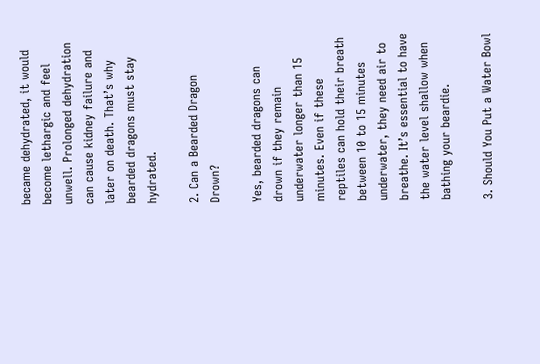became dehydrated, it would become lethargic and feel unwell. Prolonged dehydration can cause kidney failure and later on death. That’s why bearded dragons must stay hydrated.

2. Can a Bearded Dragon Drown?

Yes, bearded dragons can drown if they remain underwater longer than 15 minutes. Even if these reptiles can hold their breath between 10 to 15 minutes underwater, they need air to breathe. It’s essential to have the water level shallow when bathing your beardie.

3. Should You Put a Water Bowl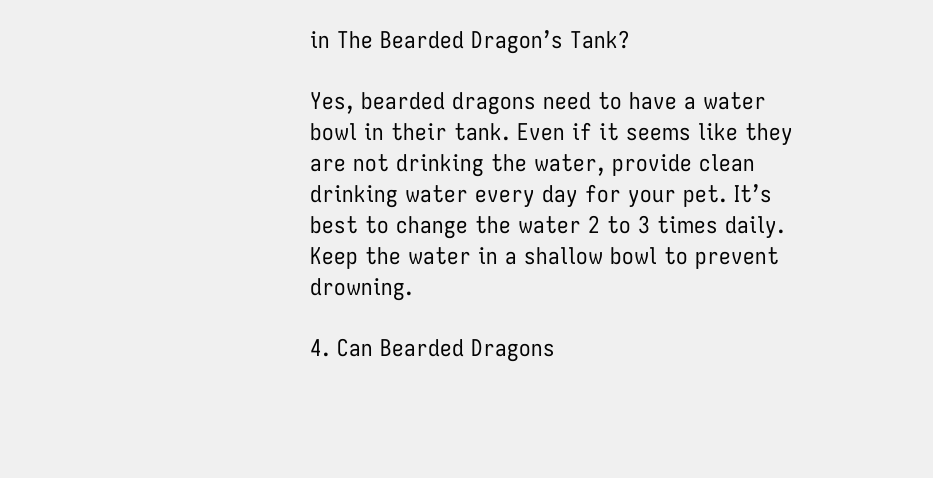in The Bearded Dragon’s Tank?

Yes, bearded dragons need to have a water bowl in their tank. Even if it seems like they are not drinking the water, provide clean drinking water every day for your pet. It’s best to change the water 2 to 3 times daily. Keep the water in a shallow bowl to prevent drowning.

4. Can Bearded Dragons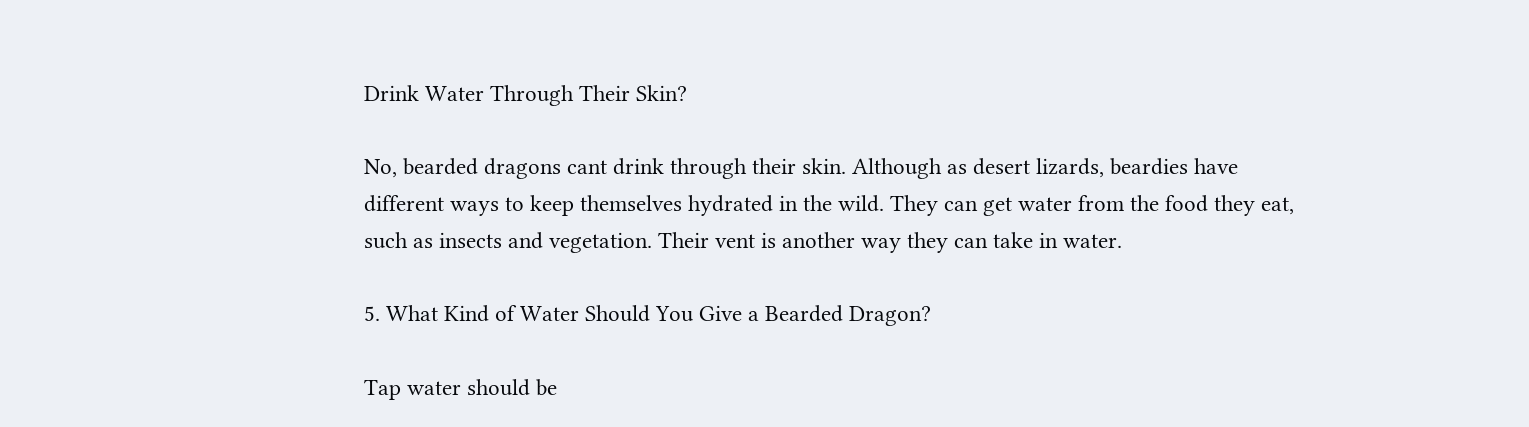Drink Water Through Their Skin?

No, bearded dragons cant drink through their skin. Although as desert lizards, beardies have different ways to keep themselves hydrated in the wild. They can get water from the food they eat, such as insects and vegetation. Their vent is another way they can take in water.

5. What Kind of Water Should You Give a Bearded Dragon?

Tap water should be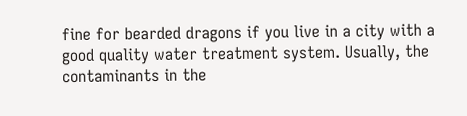fine for bearded dragons if you live in a city with a good quality water treatment system. Usually, the contaminants in the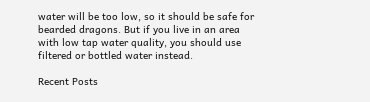water will be too low, so it should be safe for bearded dragons. But if you live in an area with low tap water quality, you should use filtered or bottled water instead.

Recent Posts